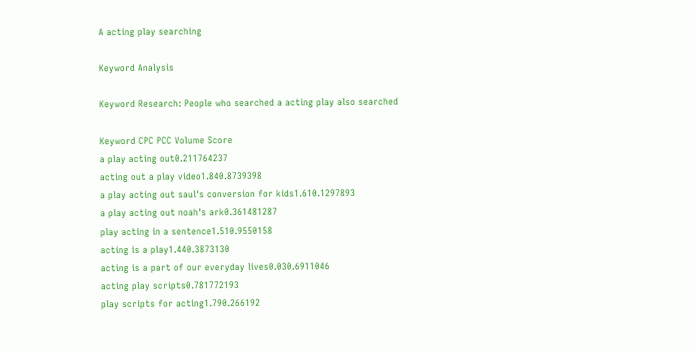A acting play searching

Keyword Analysis

Keyword Research: People who searched a acting play also searched

Keyword CPC PCC Volume Score
a play acting out0.211764237
acting out a play video1.840.8739398
a play acting out saul's conversion for kids1.610.1297893
a play acting out noah's ark0.361481287
play acting in a sentence1.510.9550158
acting is a play1.440.3873130
acting is a part of our everyday lives0.030.6911046
acting play scripts0.781772193
play scripts for acting1.790.266192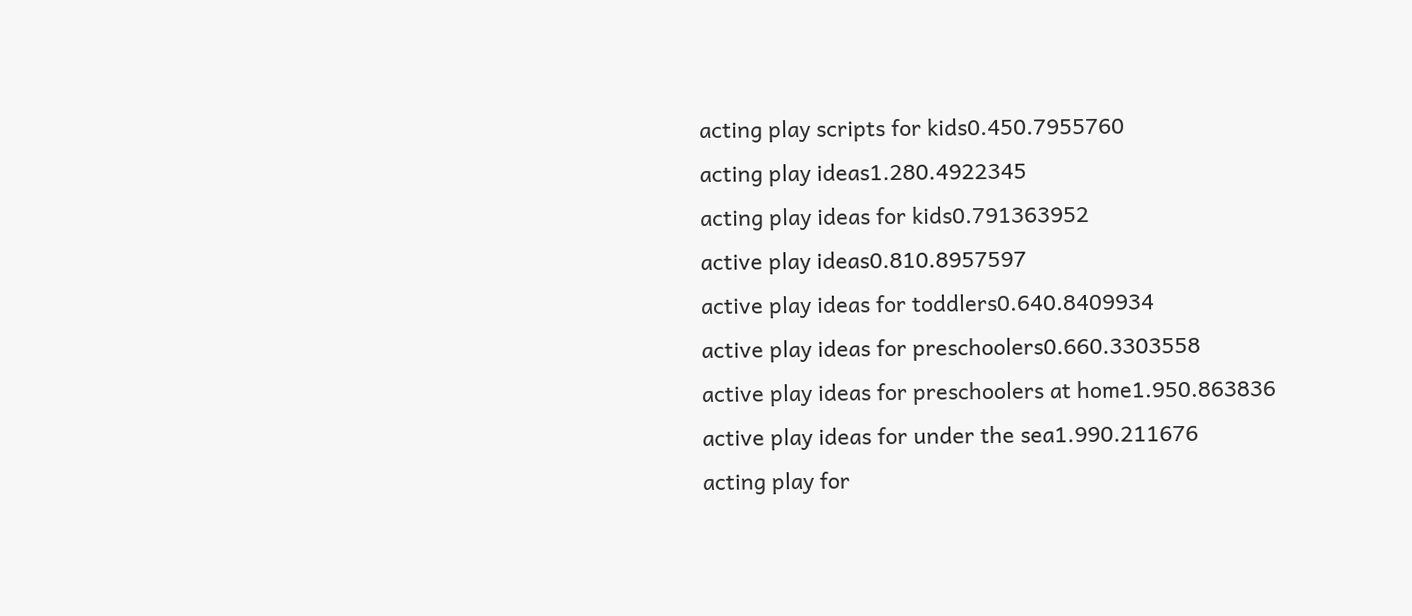acting play scripts for kids0.450.7955760
acting play ideas1.280.4922345
acting play ideas for kids0.791363952
active play ideas0.810.8957597
active play ideas for toddlers0.640.8409934
active play ideas for preschoolers0.660.3303558
active play ideas for preschoolers at home1.950.863836
active play ideas for under the sea1.990.211676
acting play for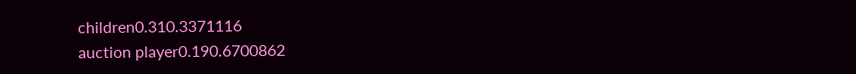children0.310.3371116
auction player0.190.6700862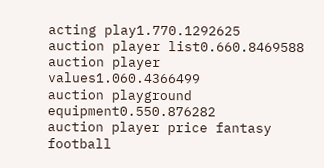acting play1.770.1292625
auction player list0.660.8469588
auction player values1.060.4366499
auction playground equipment0.550.876282
auction player price fantasy football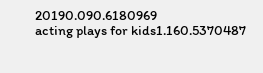20190.090.6180969
acting plays for kids1.160.5370487